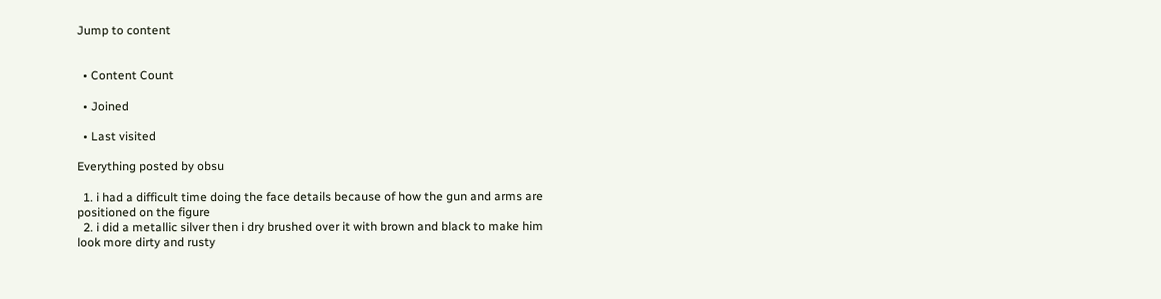Jump to content


  • Content Count

  • Joined

  • Last visited

Everything posted by obsu

  1. i had a difficult time doing the face details because of how the gun and arms are positioned on the figure
  2. i did a metallic silver then i dry brushed over it with brown and black to make him look more dirty and rusty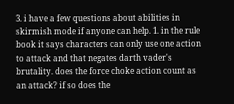3. i have a few questions about abilities in skirmish mode if anyone can help. 1. in the rule book it says characters can only use one action to attack and that negates darth vader's brutality. does the force choke action count as an attack? if so does the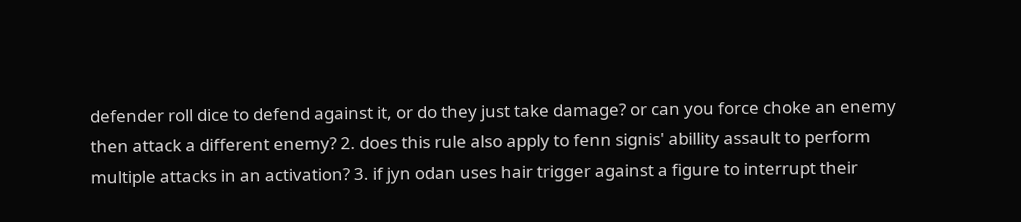defender roll dice to defend against it, or do they just take damage? or can you force choke an enemy then attack a different enemy? 2. does this rule also apply to fenn signis' abillity assault to perform multiple attacks in an activation? 3. if jyn odan uses hair trigger against a figure to interrupt their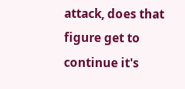attack, does that figure get to continue it's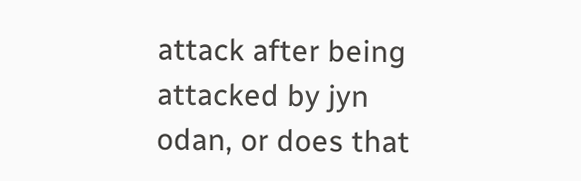attack after being attacked by jyn odan, or does that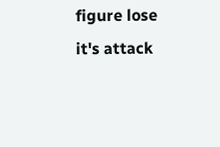figure lose it's attack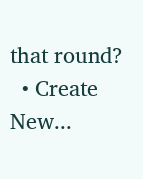that round?
  • Create New...